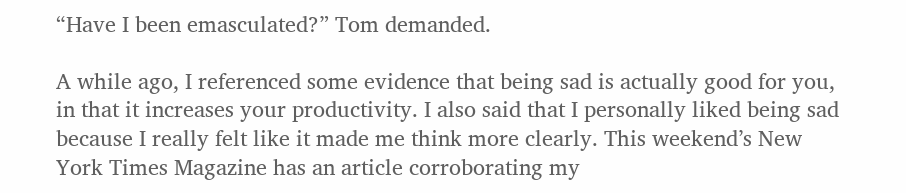“Have I been emasculated?” Tom demanded.

A while ago, I referenced some evidence that being sad is actually good for you, in that it increases your productivity. I also said that I personally liked being sad because I really felt like it made me think more clearly. This weekend’s New York Times Magazine has an article corroborating my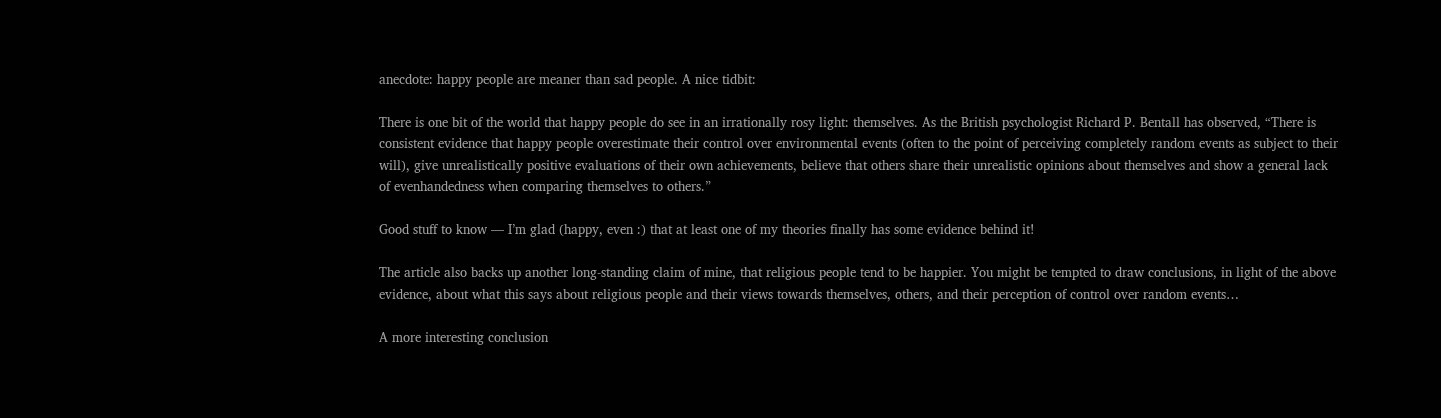anecdote: happy people are meaner than sad people. A nice tidbit:

There is one bit of the world that happy people do see in an irrationally rosy light: themselves. As the British psychologist Richard P. Bentall has observed, “There is consistent evidence that happy people overestimate their control over environmental events (often to the point of perceiving completely random events as subject to their will), give unrealistically positive evaluations of their own achievements, believe that others share their unrealistic opinions about themselves and show a general lack of evenhandedness when comparing themselves to others.”

Good stuff to know — I’m glad (happy, even :) that at least one of my theories finally has some evidence behind it!

The article also backs up another long-standing claim of mine, that religious people tend to be happier. You might be tempted to draw conclusions, in light of the above evidence, about what this says about religious people and their views towards themselves, others, and their perception of control over random events…

A more interesting conclusion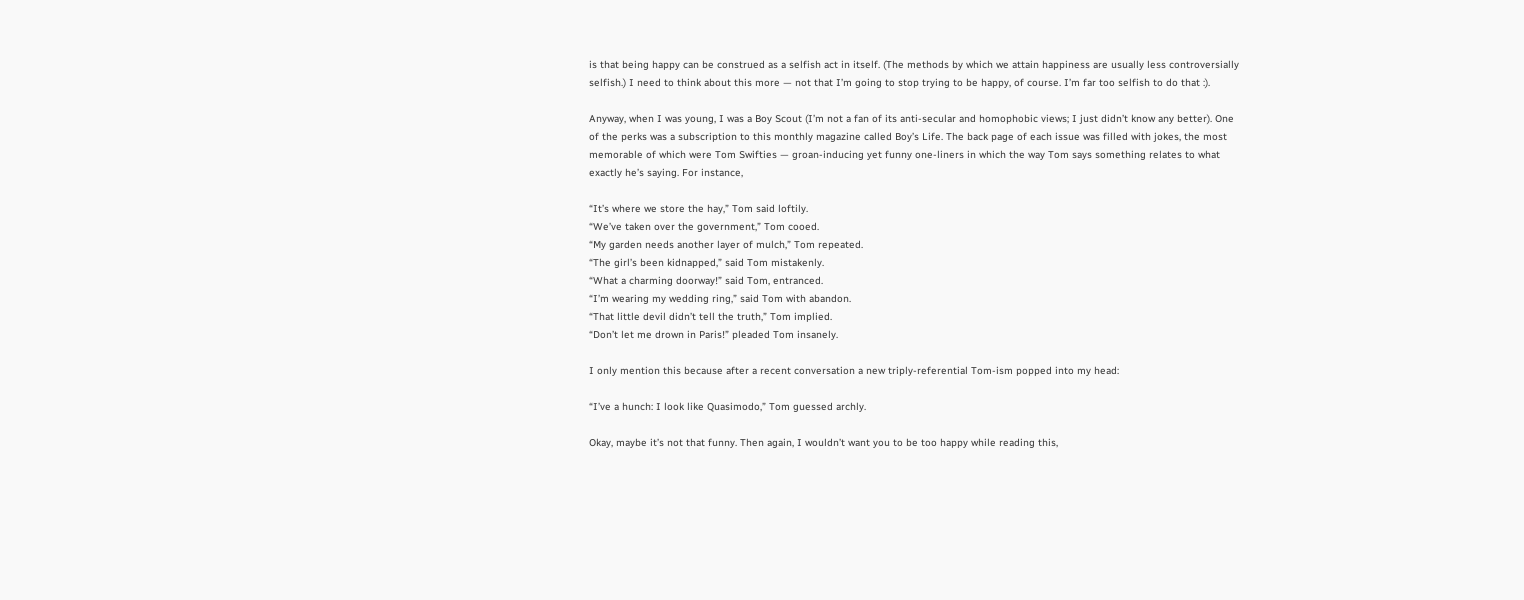is that being happy can be construed as a selfish act in itself. (The methods by which we attain happiness are usually less controversially selfish.) I need to think about this more — not that I’m going to stop trying to be happy, of course. I’m far too selfish to do that :).

Anyway, when I was young, I was a Boy Scout (I’m not a fan of its anti-secular and homophobic views; I just didn’t know any better). One of the perks was a subscription to this monthly magazine called Boy’s Life. The back page of each issue was filled with jokes, the most memorable of which were Tom Swifties — groan-inducing yet funny one-liners in which the way Tom says something relates to what exactly he’s saying. For instance,

“It’s where we store the hay,” Tom said loftily.
“We’ve taken over the government,” Tom cooed.
“My garden needs another layer of mulch,” Tom repeated.
“The girl’s been kidnapped,” said Tom mistakenly.
“What a charming doorway!” said Tom, entranced.
“I’m wearing my wedding ring,” said Tom with abandon.
“That little devil didn’t tell the truth,” Tom implied.
“Don’t let me drown in Paris!” pleaded Tom insanely.

I only mention this because after a recent conversation a new triply-referential Tom-ism popped into my head:

“I’ve a hunch: I look like Quasimodo,” Tom guessed archly.

Okay, maybe it’s not that funny. Then again, I wouldn’t want you to be too happy while reading this,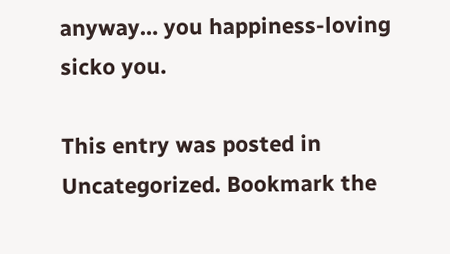anyway… you happiness-loving sicko you.

This entry was posted in Uncategorized. Bookmark the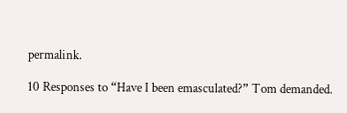permalink.

10 Responses to “Have I been emasculated?” Tom demanded.